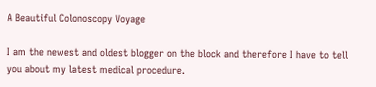A Beautiful Colonoscopy Voyage

I am the newest and oldest blogger on the block and therefore I have to tell you about my latest medical procedure.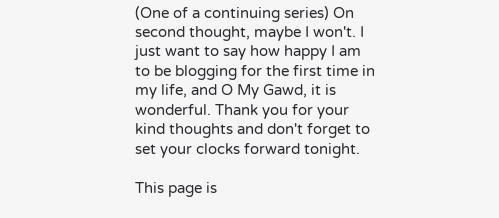(One of a continuing series) On second thought, maybe I won't. I just want to say how happy I am to be blogging for the first time in my life, and O My Gawd, it is wonderful. Thank you for your kind thoughts and don't forget to set your clocks forward tonight.

This page is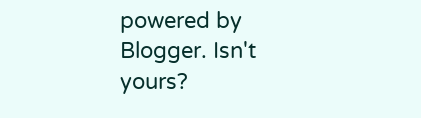powered by Blogger. Isn't yours?